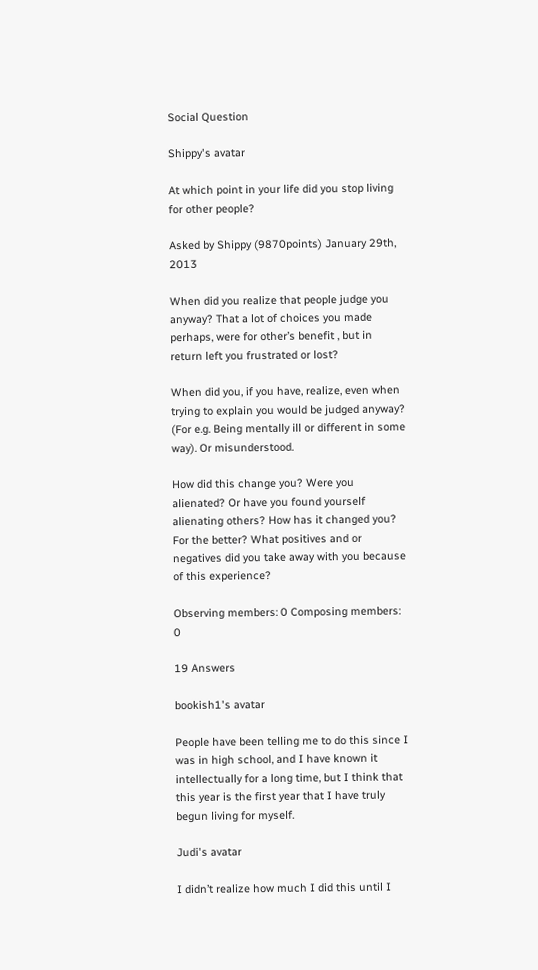Social Question

Shippy's avatar

At which point in your life did you stop living for other people?

Asked by Shippy (9870points) January 29th, 2013

When did you realize that people judge you anyway? That a lot of choices you made perhaps, were for other’s benefit , but in return left you frustrated or lost?

When did you, if you have, realize, even when trying to explain you would be judged anyway? (For e.g. Being mentally ill or different in some way). Or misunderstood.

How did this change you? Were you alienated? Or have you found yourself alienating others? How has it changed you? For the better? What positives and or negatives did you take away with you because of this experience?

Observing members: 0 Composing members: 0

19 Answers

bookish1's avatar

People have been telling me to do this since I was in high school, and I have known it intellectually for a long time, but I think that this year is the first year that I have truly begun living for myself.

Judi's avatar

I didn’t realize how much I did this until I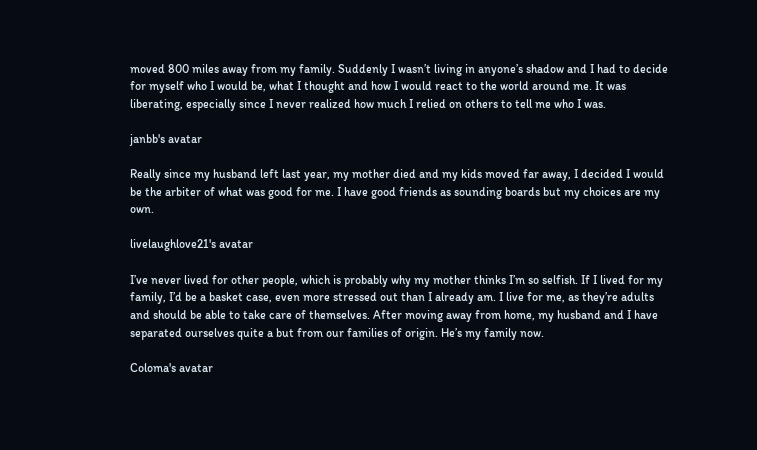moved 800 miles away from my family. Suddenly I wasn’t living in anyone’s shadow and I had to decide for myself who I would be, what I thought and how I would react to the world around me. It was liberating, especially since I never realized how much I relied on others to tell me who I was.

janbb's avatar

Really since my husband left last year, my mother died and my kids moved far away, I decided I would be the arbiter of what was good for me. I have good friends as sounding boards but my choices are my own.

livelaughlove21's avatar

I’ve never lived for other people, which is probably why my mother thinks I’m so selfish. If I lived for my family, I’d be a basket case, even more stressed out than I already am. I live for me, as they’re adults and should be able to take care of themselves. After moving away from home, my husband and I have separated ourselves quite a but from our families of origin. He’s my family now.

Coloma's avatar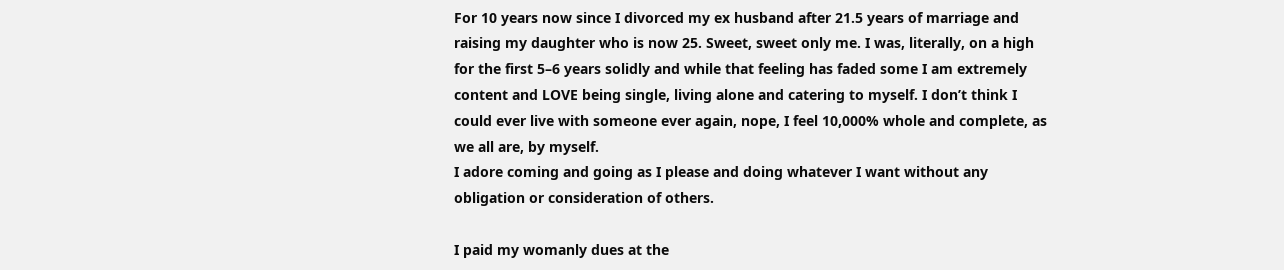For 10 years now since I divorced my ex husband after 21.5 years of marriage and raising my daughter who is now 25. Sweet, sweet only me. I was, literally, on a high for the first 5–6 years solidly and while that feeling has faded some I am extremely content and LOVE being single, living alone and catering to myself. I don’t think I could ever live with someone ever again, nope, I feel 10,000% whole and complete, as we all are, by myself.
I adore coming and going as I please and doing whatever I want without any obligation or consideration of others.

I paid my womanly dues at the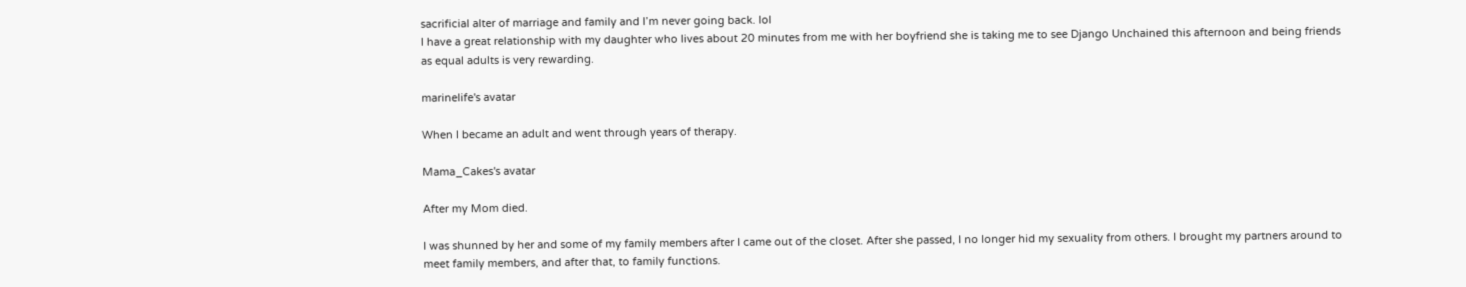sacrificial alter of marriage and family and I’m never going back. lol
I have a great relationship with my daughter who lives about 20 minutes from me with her boyfriend she is taking me to see Django Unchained this afternoon and being friends as equal adults is very rewarding.

marinelife's avatar

When I became an adult and went through years of therapy.

Mama_Cakes's avatar

After my Mom died.

I was shunned by her and some of my family members after I came out of the closet. After she passed, I no longer hid my sexuality from others. I brought my partners around to meet family members, and after that, to family functions.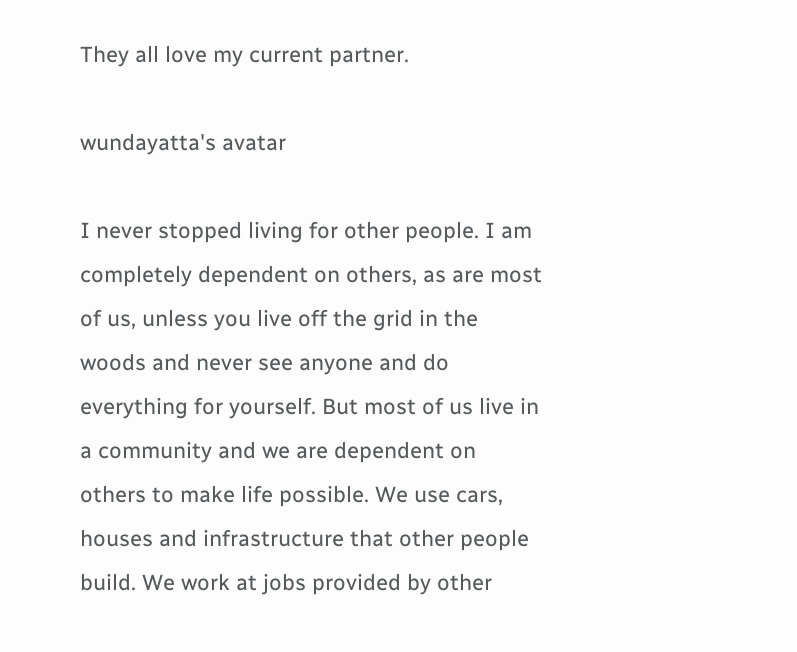They all love my current partner.

wundayatta's avatar

I never stopped living for other people. I am completely dependent on others, as are most of us, unless you live off the grid in the woods and never see anyone and do everything for yourself. But most of us live in a community and we are dependent on others to make life possible. We use cars, houses and infrastructure that other people build. We work at jobs provided by other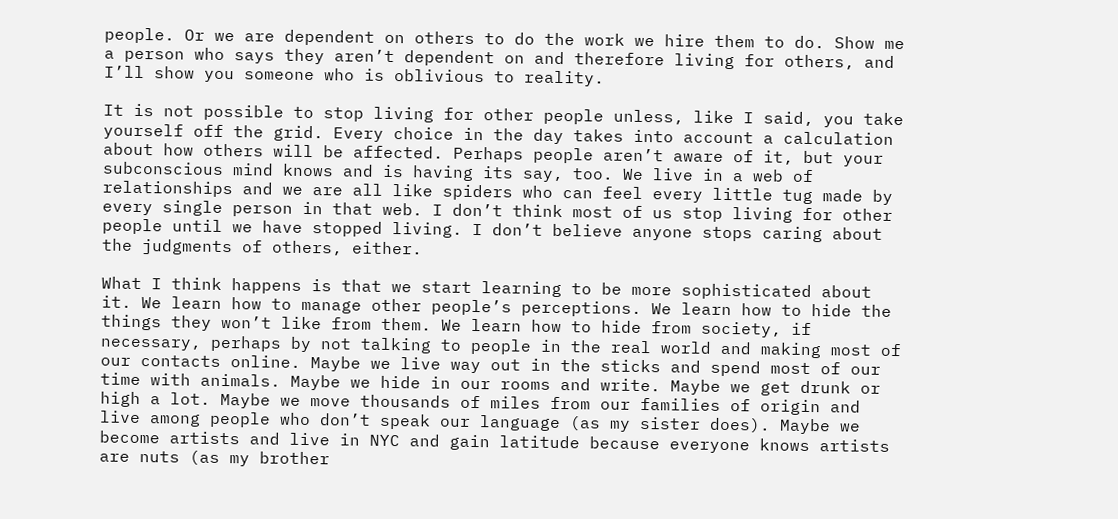people. Or we are dependent on others to do the work we hire them to do. Show me a person who says they aren’t dependent on and therefore living for others, and I’ll show you someone who is oblivious to reality.

It is not possible to stop living for other people unless, like I said, you take yourself off the grid. Every choice in the day takes into account a calculation about how others will be affected. Perhaps people aren’t aware of it, but your subconscious mind knows and is having its say, too. We live in a web of relationships and we are all like spiders who can feel every little tug made by every single person in that web. I don’t think most of us stop living for other people until we have stopped living. I don’t believe anyone stops caring about the judgments of others, either.

What I think happens is that we start learning to be more sophisticated about it. We learn how to manage other people’s perceptions. We learn how to hide the things they won’t like from them. We learn how to hide from society, if necessary, perhaps by not talking to people in the real world and making most of our contacts online. Maybe we live way out in the sticks and spend most of our time with animals. Maybe we hide in our rooms and write. Maybe we get drunk or high a lot. Maybe we move thousands of miles from our families of origin and live among people who don’t speak our language (as my sister does). Maybe we become artists and live in NYC and gain latitude because everyone knows artists are nuts (as my brother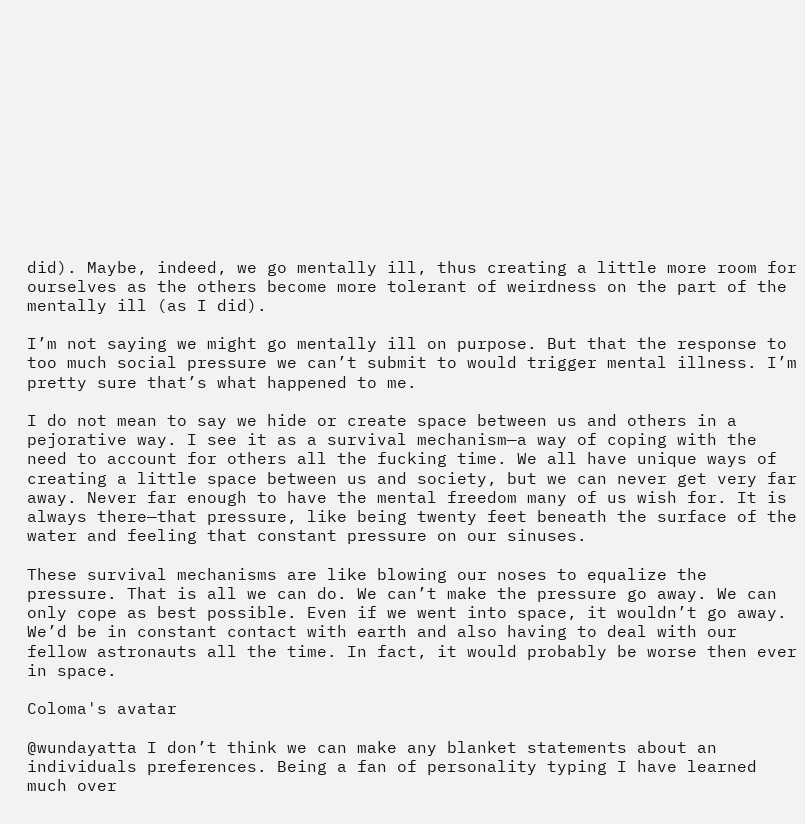did). Maybe, indeed, we go mentally ill, thus creating a little more room for ourselves as the others become more tolerant of weirdness on the part of the mentally ill (as I did).

I’m not saying we might go mentally ill on purpose. But that the response to too much social pressure we can’t submit to would trigger mental illness. I’m pretty sure that’s what happened to me.

I do not mean to say we hide or create space between us and others in a pejorative way. I see it as a survival mechanism—a way of coping with the need to account for others all the fucking time. We all have unique ways of creating a little space between us and society, but we can never get very far away. Never far enough to have the mental freedom many of us wish for. It is always there—that pressure, like being twenty feet beneath the surface of the water and feeling that constant pressure on our sinuses.

These survival mechanisms are like blowing our noses to equalize the pressure. That is all we can do. We can’t make the pressure go away. We can only cope as best possible. Even if we went into space, it wouldn’t go away. We’d be in constant contact with earth and also having to deal with our fellow astronauts all the time. In fact, it would probably be worse then ever in space.

Coloma's avatar

@wundayatta I don’t think we can make any blanket statements about an individuals preferences. Being a fan of personality typing I have learned much over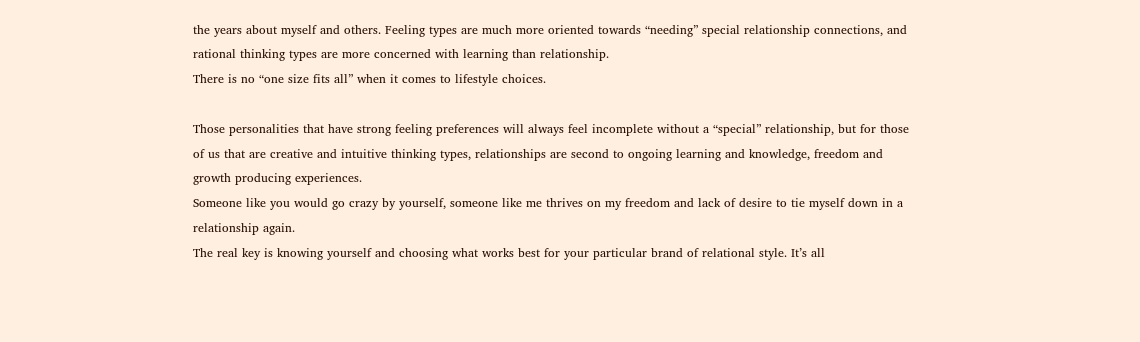the years about myself and others. Feeling types are much more oriented towards “needing” special relationship connections, and rational thinking types are more concerned with learning than relationship.
There is no “one size fits all” when it comes to lifestyle choices.

Those personalities that have strong feeling preferences will always feel incomplete without a “special” relationship, but for those of us that are creative and intuitive thinking types, relationships are second to ongoing learning and knowledge, freedom and growth producing experiences.
Someone like you would go crazy by yourself, someone like me thrives on my freedom and lack of desire to tie myself down in a relationship again.
The real key is knowing yourself and choosing what works best for your particular brand of relational style. It’s all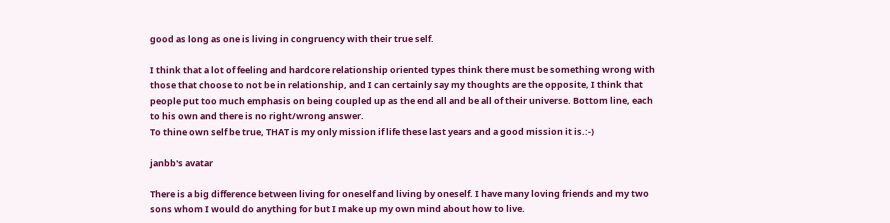good as long as one is living in congruency with their true self.

I think that a lot of feeling and hardcore relationship oriented types think there must be something wrong with those that choose to not be in relationship, and I can certainly say my thoughts are the opposite, I think that people put too much emphasis on being coupled up as the end all and be all of their universe. Bottom line, each to his own and there is no right/wrong answer.
To thine own self be true, THAT is my only mission if life these last years and a good mission it is.:-)

janbb's avatar

There is a big difference between living for oneself and living by oneself. I have many loving friends and my two sons whom I would do anything for but I make up my own mind about how to live.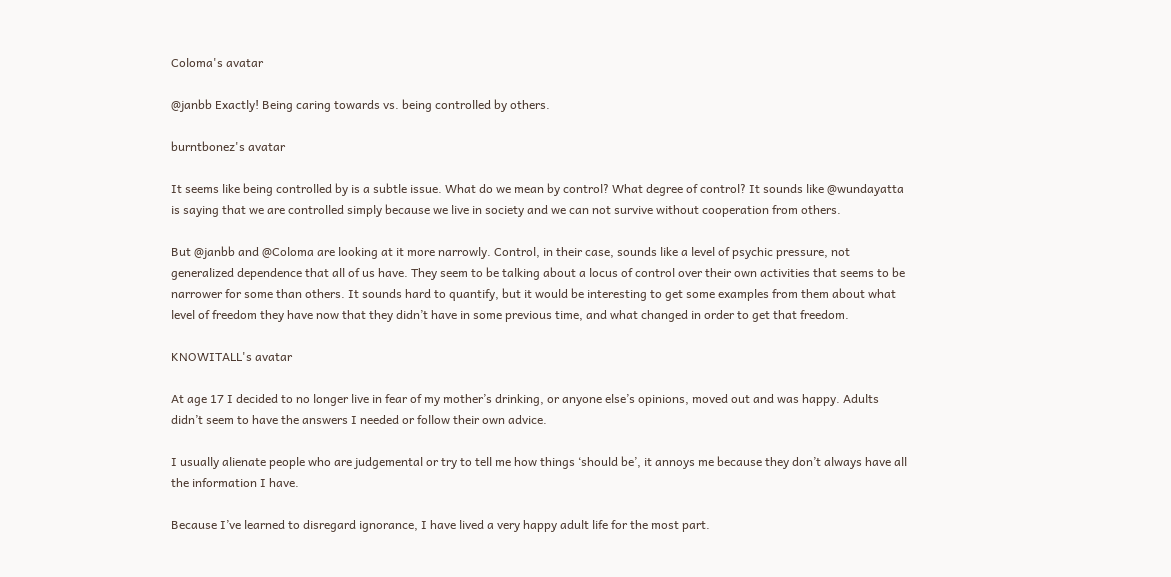Coloma's avatar

@janbb Exactly! Being caring towards vs. being controlled by others.

burntbonez's avatar

It seems like being controlled by is a subtle issue. What do we mean by control? What degree of control? It sounds like @wundayatta is saying that we are controlled simply because we live in society and we can not survive without cooperation from others.

But @janbb and @Coloma are looking at it more narrowly. Control, in their case, sounds like a level of psychic pressure, not generalized dependence that all of us have. They seem to be talking about a locus of control over their own activities that seems to be narrower for some than others. It sounds hard to quantify, but it would be interesting to get some examples from them about what level of freedom they have now that they didn’t have in some previous time, and what changed in order to get that freedom.

KNOWITALL's avatar

At age 17 I decided to no longer live in fear of my mother’s drinking, or anyone else’s opinions, moved out and was happy. Adults didn’t seem to have the answers I needed or follow their own advice.

I usually alienate people who are judgemental or try to tell me how things ‘should be’, it annoys me because they don’t always have all the information I have.

Because I’ve learned to disregard ignorance, I have lived a very happy adult life for the most part.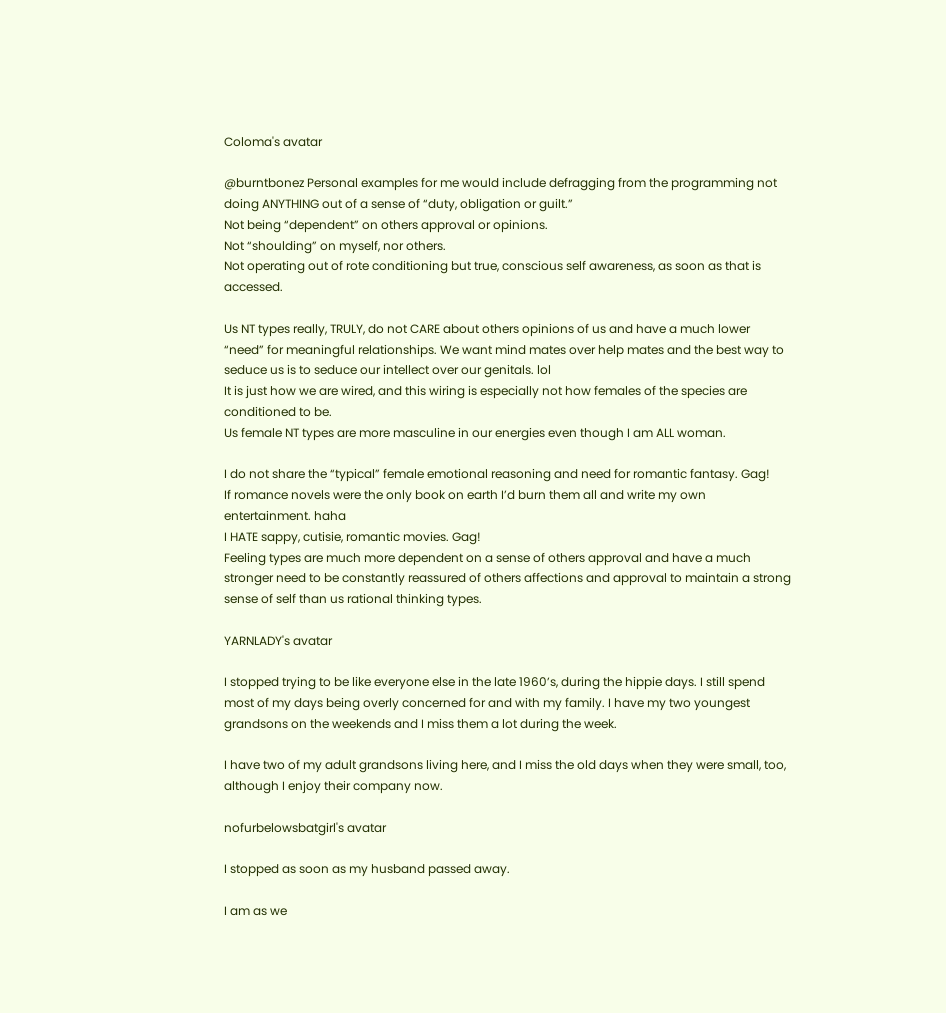Coloma's avatar

@burntbonez Personal examples for me would include defragging from the programming not doing ANYTHING out of a sense of “duty, obligation or guilt.”
Not being “dependent” on others approval or opinions.
Not “shoulding” on myself, nor others.
Not operating out of rote conditioning but true, conscious self awareness, as soon as that is accessed.

Us NT types really, TRULY, do not CARE about others opinions of us and have a much lower “need” for meaningful relationships. We want mind mates over help mates and the best way to seduce us is to seduce our intellect over our genitals. lol
It is just how we are wired, and this wiring is especially not how females of the species are conditioned to be.
Us female NT types are more masculine in our energies even though I am ALL woman.

I do not share the “typical” female emotional reasoning and need for romantic fantasy. Gag!
If romance novels were the only book on earth I’d burn them all and write my own entertainment. haha
I HATE sappy, cutisie, romantic movies. Gag!
Feeling types are much more dependent on a sense of others approval and have a much stronger need to be constantly reassured of others affections and approval to maintain a strong sense of self than us rational thinking types.

YARNLADY's avatar

I stopped trying to be like everyone else in the late 1960’s, during the hippie days. I still spend most of my days being overly concerned for and with my family. I have my two youngest grandsons on the weekends and I miss them a lot during the week.

I have two of my adult grandsons living here, and I miss the old days when they were small, too, although I enjoy their company now.

nofurbelowsbatgirl's avatar

I stopped as soon as my husband passed away.

I am as we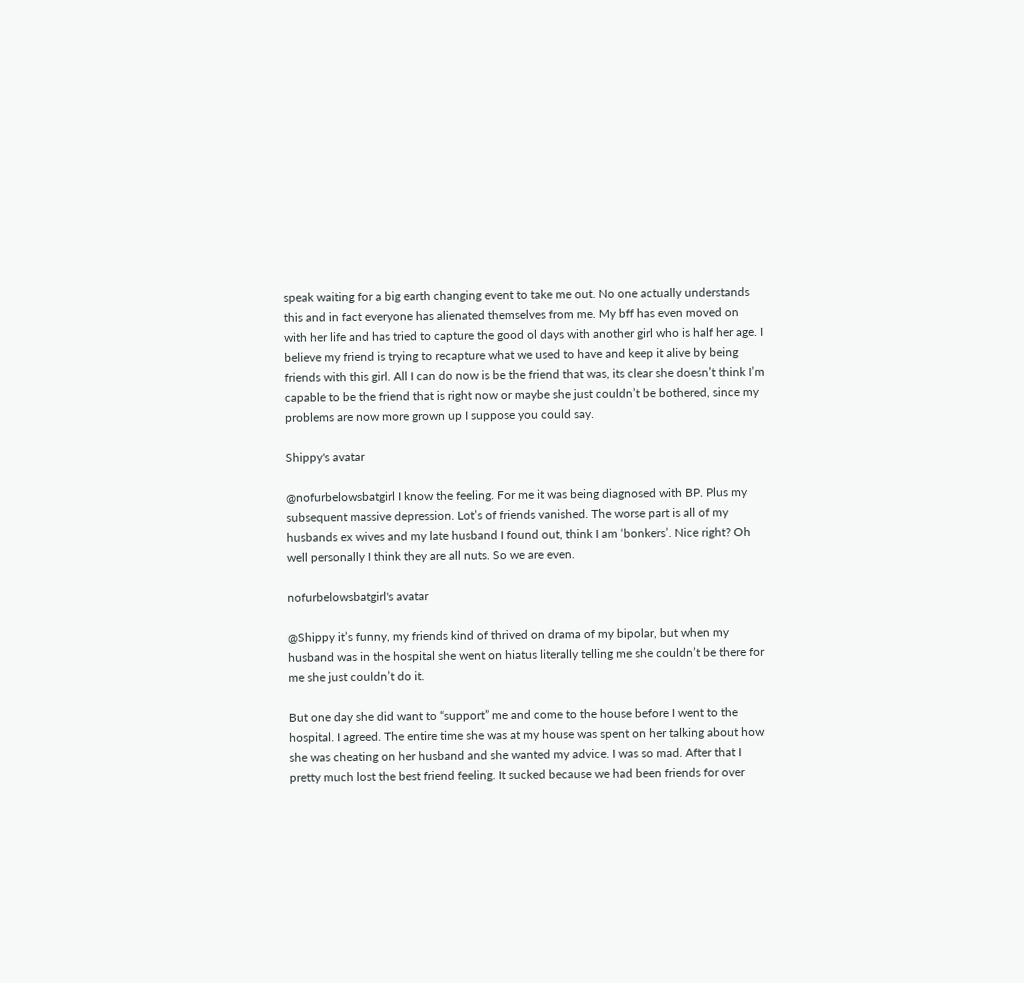speak waiting for a big earth changing event to take me out. No one actually understands this and in fact everyone has alienated themselves from me. My bff has even moved on with her life and has tried to capture the good ol days with another girl who is half her age. I believe my friend is trying to recapture what we used to have and keep it alive by being friends with this girl. All I can do now is be the friend that was, its clear she doesn’t think I’m capable to be the friend that is right now or maybe she just couldn’t be bothered, since my problems are now more grown up I suppose you could say.

Shippy's avatar

@nofurbelowsbatgirl I know the feeling. For me it was being diagnosed with BP. Plus my subsequent massive depression. Lot’s of friends vanished. The worse part is all of my husbands ex wives and my late husband I found out, think I am ‘bonkers’. Nice right? Oh well personally I think they are all nuts. So we are even.

nofurbelowsbatgirl's avatar

@Shippy it’s funny, my friends kind of thrived on drama of my bipolar, but when my husband was in the hospital she went on hiatus literally telling me she couldn’t be there for me she just couldn’t do it.

But one day she did want to “support” me and come to the house before I went to the hospital. I agreed. The entire time she was at my house was spent on her talking about how she was cheating on her husband and she wanted my advice. I was so mad. After that I pretty much lost the best friend feeling. It sucked because we had been friends for over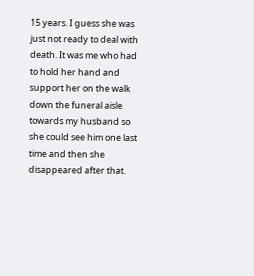15 years. I guess she was just not ready to deal with death. It was me who had to hold her hand and support her on the walk down the funeral aisle towards my husband so she could see him one last time and then she disappeared after that.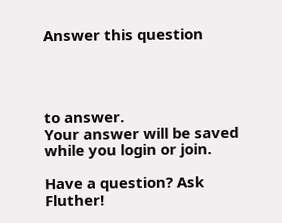Answer this question




to answer.
Your answer will be saved while you login or join.

Have a question? Ask Fluther!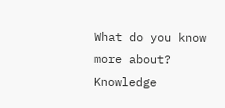What do you know more about?
Knowledge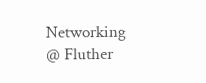Networking @ Fluther